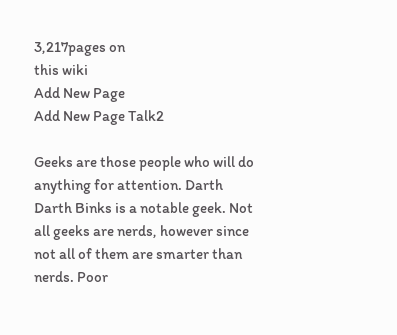3,217pages on
this wiki
Add New Page
Add New Page Talk2

Geeks are those people who will do anything for attention. Darth Darth Binks is a notable geek. Not all geeks are nerds, however since not all of them are smarter than nerds. Poor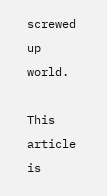screwed up world.

This article is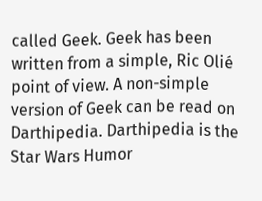called Geek. Geek has been written from a simple, Ric Olié point of view. A non-simple version of Geek can be read on Darthipedia. Darthipedia is the Star Wars Humor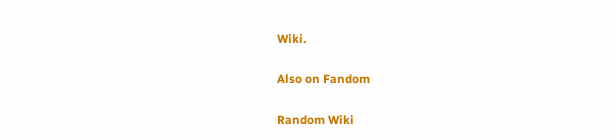Wiki.

Also on Fandom

Random Wiki